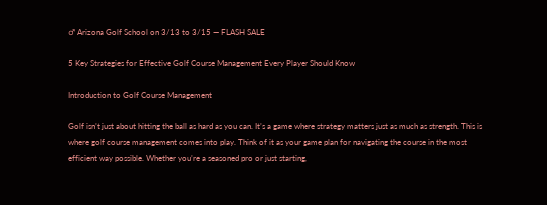♂ Arizona Golf School on 3/13 to 3/15 — FLASH SALE

5 Key Strategies for Effective Golf Course Management Every Player Should Know

Introduction to Golf Course Management

Golf isn’t just about hitting the ball as hard as you can. It’s a game where strategy matters just as much as strength. This is where golf course management comes into play. Think of it as your game plan for navigating the course in the most efficient way possible. Whether you’re a seasoned pro or just starting,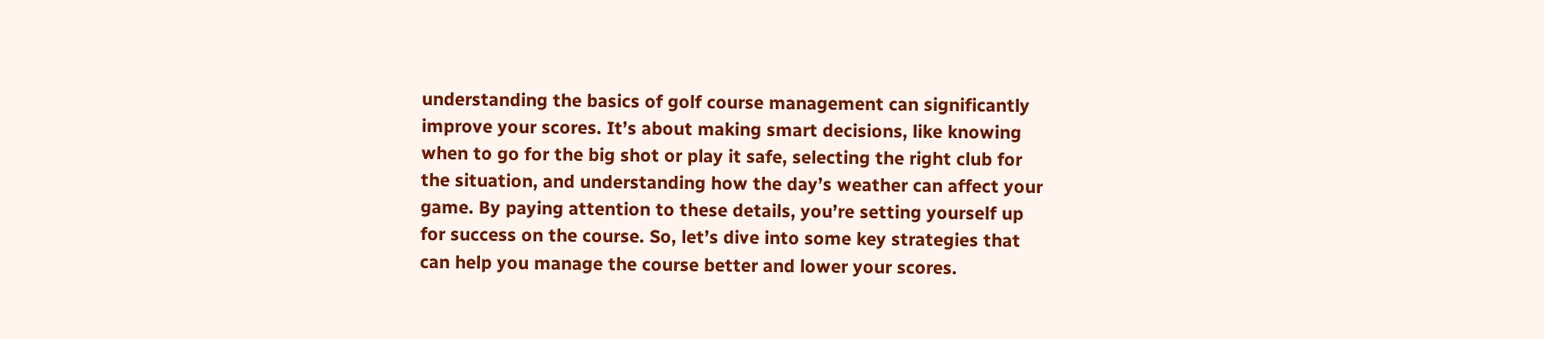understanding the basics of golf course management can significantly improve your scores. It’s about making smart decisions, like knowing when to go for the big shot or play it safe, selecting the right club for the situation, and understanding how the day’s weather can affect your game. By paying attention to these details, you’re setting yourself up for success on the course. So, let’s dive into some key strategies that can help you manage the course better and lower your scores.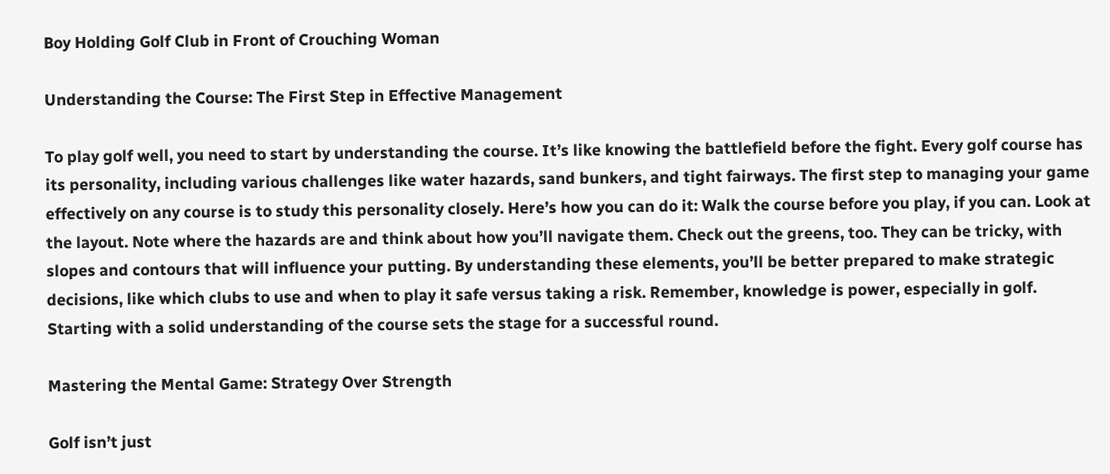Boy Holding Golf Club in Front of Crouching Woman

Understanding the Course: The First Step in Effective Management

To play golf well, you need to start by understanding the course. It’s like knowing the battlefield before the fight. Every golf course has its personality, including various challenges like water hazards, sand bunkers, and tight fairways. The first step to managing your game effectively on any course is to study this personality closely. Here’s how you can do it: Walk the course before you play, if you can. Look at the layout. Note where the hazards are and think about how you’ll navigate them. Check out the greens, too. They can be tricky, with slopes and contours that will influence your putting. By understanding these elements, you’ll be better prepared to make strategic decisions, like which clubs to use and when to play it safe versus taking a risk. Remember, knowledge is power, especially in golf. Starting with a solid understanding of the course sets the stage for a successful round.

Mastering the Mental Game: Strategy Over Strength

Golf isn’t just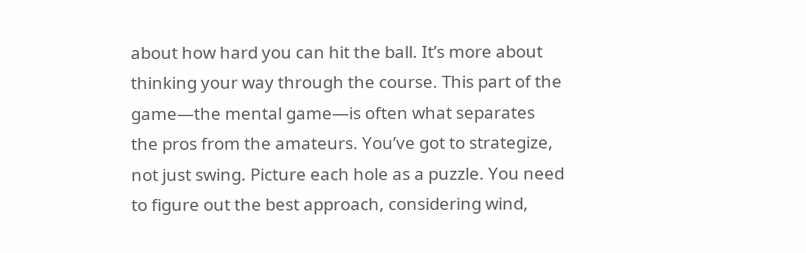about how hard you can hit the ball. It’s more about thinking your way through the course. This part of the game—the mental game—is often what separates the pros from the amateurs. You’ve got to strategize, not just swing. Picture each hole as a puzzle. You need to figure out the best approach, considering wind,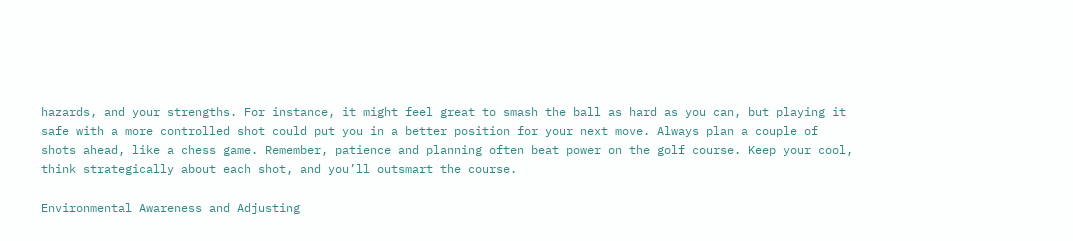hazards, and your strengths. For instance, it might feel great to smash the ball as hard as you can, but playing it safe with a more controlled shot could put you in a better position for your next move. Always plan a couple of shots ahead, like a chess game. Remember, patience and planning often beat power on the golf course. Keep your cool, think strategically about each shot, and you’ll outsmart the course.

Environmental Awareness and Adjusting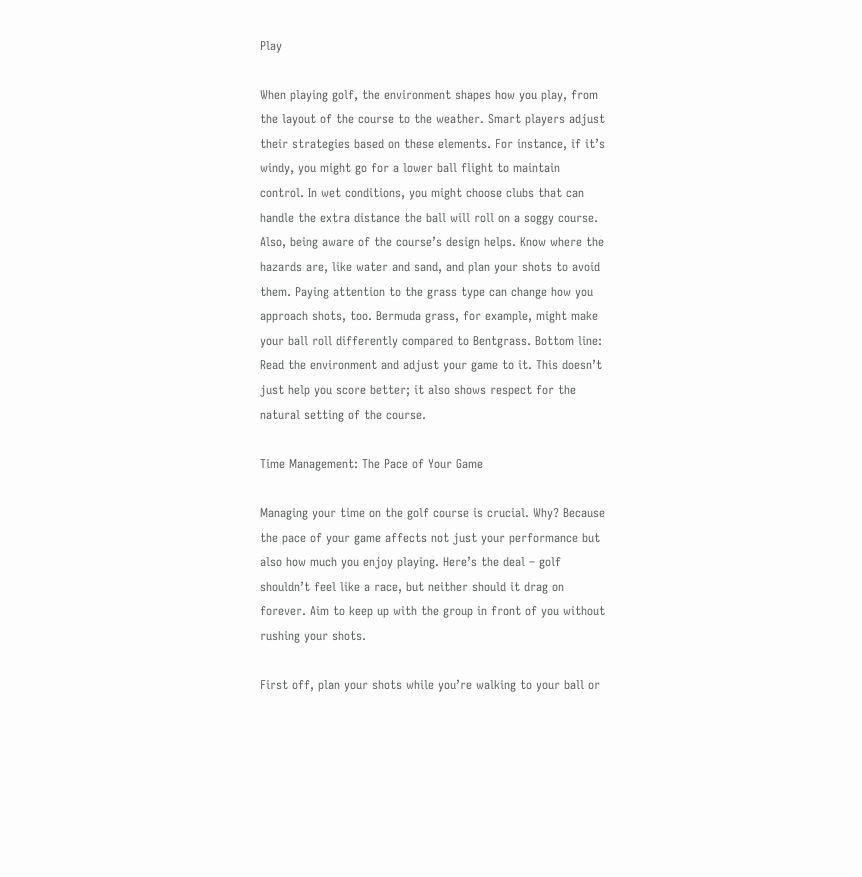Play

When playing golf, the environment shapes how you play, from the layout of the course to the weather. Smart players adjust their strategies based on these elements. For instance, if it’s windy, you might go for a lower ball flight to maintain control. In wet conditions, you might choose clubs that can handle the extra distance the ball will roll on a soggy course. Also, being aware of the course’s design helps. Know where the hazards are, like water and sand, and plan your shots to avoid them. Paying attention to the grass type can change how you approach shots, too. Bermuda grass, for example, might make your ball roll differently compared to Bentgrass. Bottom line: Read the environment and adjust your game to it. This doesn’t just help you score better; it also shows respect for the natural setting of the course.

Time Management: The Pace of Your Game

Managing your time on the golf course is crucial. Why? Because the pace of your game affects not just your performance but also how much you enjoy playing. Here’s the deal – golf shouldn’t feel like a race, but neither should it drag on forever. Aim to keep up with the group in front of you without rushing your shots.

First off, plan your shots while you’re walking to your ball or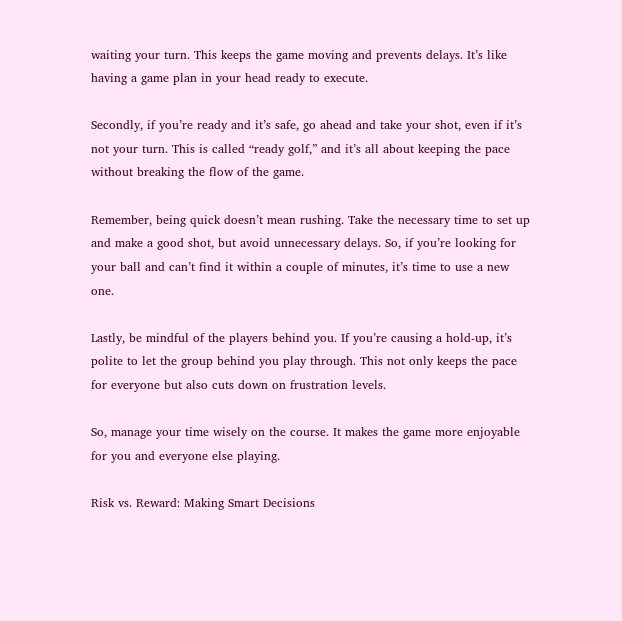waiting your turn. This keeps the game moving and prevents delays. It’s like having a game plan in your head ready to execute.

Secondly, if you’re ready and it’s safe, go ahead and take your shot, even if it’s not your turn. This is called “ready golf,” and it’s all about keeping the pace without breaking the flow of the game.

Remember, being quick doesn’t mean rushing. Take the necessary time to set up and make a good shot, but avoid unnecessary delays. So, if you’re looking for your ball and can’t find it within a couple of minutes, it’s time to use a new one.

Lastly, be mindful of the players behind you. If you’re causing a hold-up, it’s polite to let the group behind you play through. This not only keeps the pace for everyone but also cuts down on frustration levels.

So, manage your time wisely on the course. It makes the game more enjoyable for you and everyone else playing.

Risk vs. Reward: Making Smart Decisions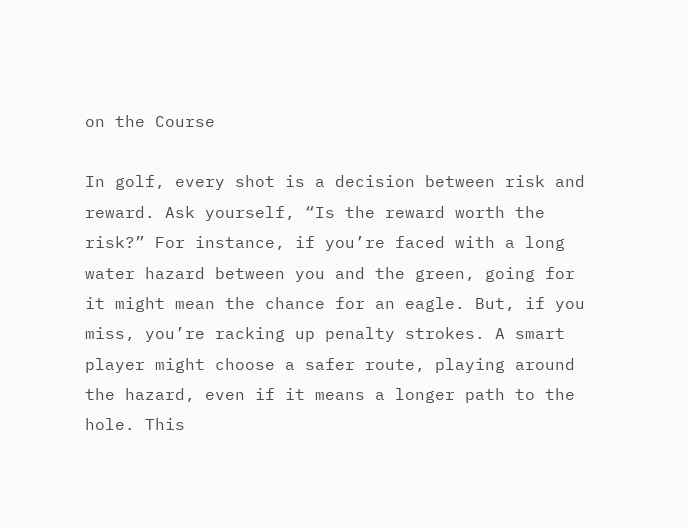on the Course

In golf, every shot is a decision between risk and reward. Ask yourself, “Is the reward worth the risk?” For instance, if you’re faced with a long water hazard between you and the green, going for it might mean the chance for an eagle. But, if you miss, you’re racking up penalty strokes. A smart player might choose a safer route, playing around the hazard, even if it means a longer path to the hole. This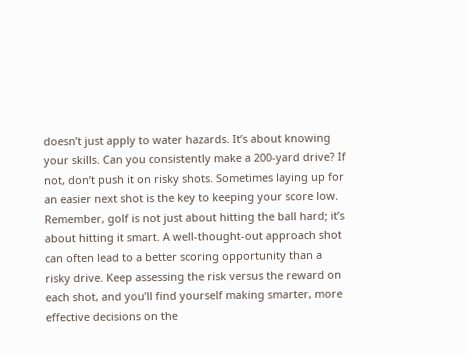doesn’t just apply to water hazards. It’s about knowing your skills. Can you consistently make a 200-yard drive? If not, don’t push it on risky shots. Sometimes laying up for an easier next shot is the key to keeping your score low. Remember, golf is not just about hitting the ball hard; it’s about hitting it smart. A well-thought-out approach shot can often lead to a better scoring opportunity than a risky drive. Keep assessing the risk versus the reward on each shot, and you’ll find yourself making smarter, more effective decisions on the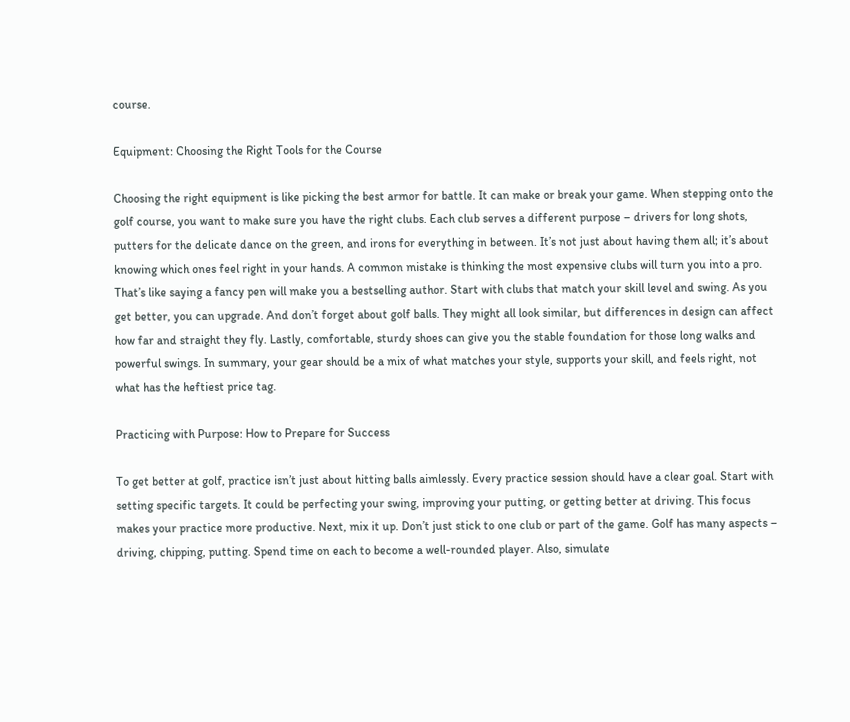course.

Equipment: Choosing the Right Tools for the Course

Choosing the right equipment is like picking the best armor for battle. It can make or break your game. When stepping onto the golf course, you want to make sure you have the right clubs. Each club serves a different purpose – drivers for long shots, putters for the delicate dance on the green, and irons for everything in between. It’s not just about having them all; it’s about knowing which ones feel right in your hands. A common mistake is thinking the most expensive clubs will turn you into a pro. That’s like saying a fancy pen will make you a bestselling author. Start with clubs that match your skill level and swing. As you get better, you can upgrade. And don’t forget about golf balls. They might all look similar, but differences in design can affect how far and straight they fly. Lastly, comfortable, sturdy shoes can give you the stable foundation for those long walks and powerful swings. In summary, your gear should be a mix of what matches your style, supports your skill, and feels right, not what has the heftiest price tag.

Practicing with Purpose: How to Prepare for Success

To get better at golf, practice isn’t just about hitting balls aimlessly. Every practice session should have a clear goal. Start with setting specific targets. It could be perfecting your swing, improving your putting, or getting better at driving. This focus makes your practice more productive. Next, mix it up. Don’t just stick to one club or part of the game. Golf has many aspects – driving, chipping, putting. Spend time on each to become a well-rounded player. Also, simulate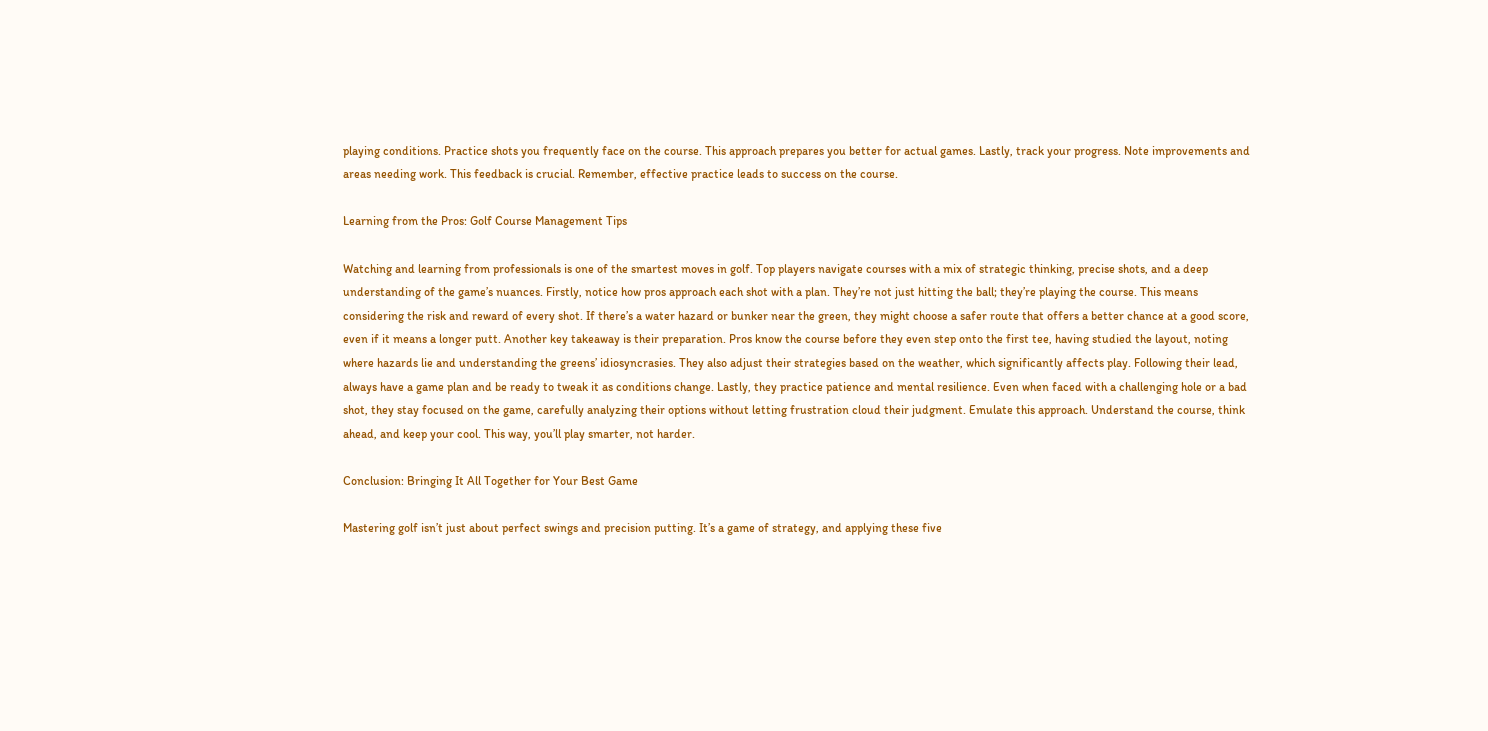playing conditions. Practice shots you frequently face on the course. This approach prepares you better for actual games. Lastly, track your progress. Note improvements and areas needing work. This feedback is crucial. Remember, effective practice leads to success on the course.

Learning from the Pros: Golf Course Management Tips

Watching and learning from professionals is one of the smartest moves in golf. Top players navigate courses with a mix of strategic thinking, precise shots, and a deep understanding of the game’s nuances. Firstly, notice how pros approach each shot with a plan. They’re not just hitting the ball; they’re playing the course. This means considering the risk and reward of every shot. If there’s a water hazard or bunker near the green, they might choose a safer route that offers a better chance at a good score, even if it means a longer putt. Another key takeaway is their preparation. Pros know the course before they even step onto the first tee, having studied the layout, noting where hazards lie and understanding the greens’ idiosyncrasies. They also adjust their strategies based on the weather, which significantly affects play. Following their lead, always have a game plan and be ready to tweak it as conditions change. Lastly, they practice patience and mental resilience. Even when faced with a challenging hole or a bad shot, they stay focused on the game, carefully analyzing their options without letting frustration cloud their judgment. Emulate this approach. Understand the course, think ahead, and keep your cool. This way, you’ll play smarter, not harder.

Conclusion: Bringing It All Together for Your Best Game

Mastering golf isn’t just about perfect swings and precision putting. It’s a game of strategy, and applying these five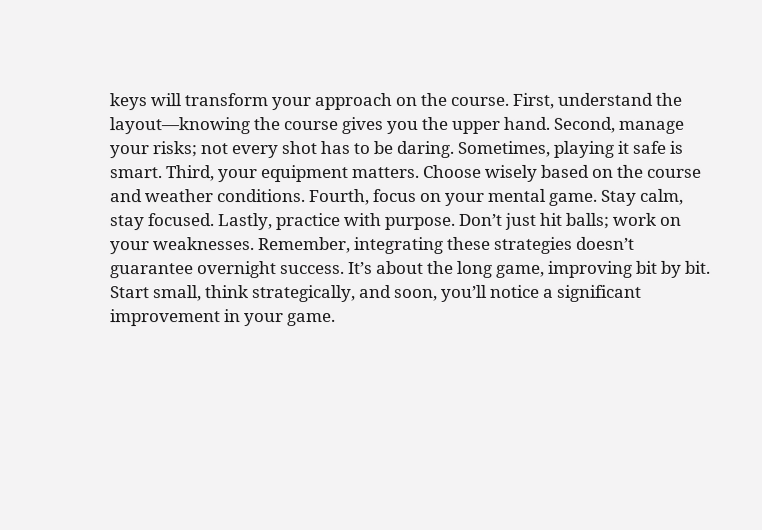keys will transform your approach on the course. First, understand the layout—knowing the course gives you the upper hand. Second, manage your risks; not every shot has to be daring. Sometimes, playing it safe is smart. Third, your equipment matters. Choose wisely based on the course and weather conditions. Fourth, focus on your mental game. Stay calm, stay focused. Lastly, practice with purpose. Don’t just hit balls; work on your weaknesses. Remember, integrating these strategies doesn’t guarantee overnight success. It’s about the long game, improving bit by bit. Start small, think strategically, and soon, you’ll notice a significant improvement in your game.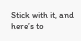Stick with it, and here’s to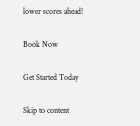lower scores ahead!

Book Now

Get Started Today

Skip to content